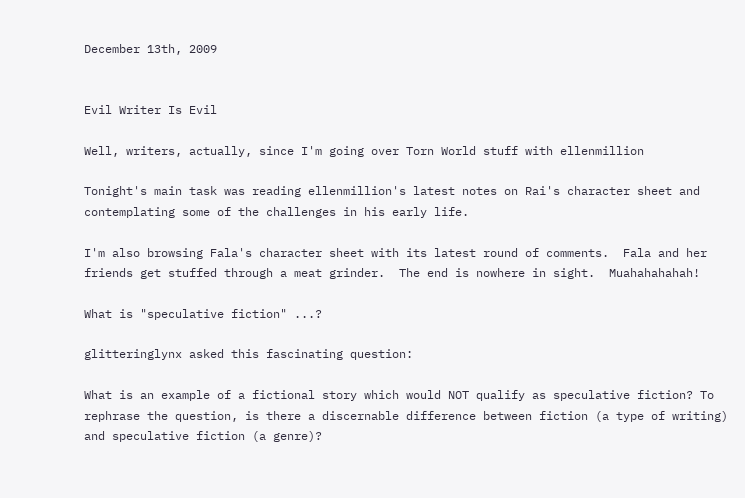December 13th, 2009


Evil Writer Is Evil

Well, writers, actually, since I'm going over Torn World stuff with ellenmillion

Tonight's main task was reading ellenmillion's latest notes on Rai's character sheet and contemplating some of the challenges in his early life.

I'm also browsing Fala's character sheet with its latest round of comments.  Fala and her friends get stuffed through a meat grinder.  The end is nowhere in sight.  Muahahahahah!

What is "speculative fiction" ...?

glitteringlynx asked this fascinating question:

What is an example of a fictional story which would NOT qualify as speculative fiction? To rephrase the question, is there a discernable difference between fiction (a type of writing) and speculative fiction (a genre)?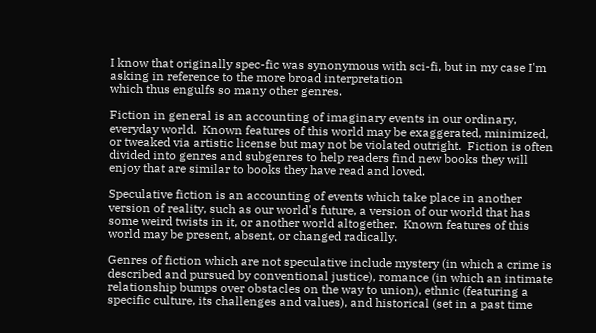I know that originally spec-fic was synonymous with sci-fi, but in my case I'm asking in reference to the more broad interpretation
which thus engulfs so many other genres.

Fiction in general is an accounting of imaginary events in our ordinary, everyday world.  Known features of this world may be exaggerated, minimized, or tweaked via artistic license but may not be violated outright.  Fiction is often divided into genres and subgenres to help readers find new books they will enjoy that are similar to books they have read and loved.

Speculative fiction is an accounting of events which take place in another version of reality, such as our world's future, a version of our world that has some weird twists in it, or another world altogether.  Known features of this world may be present, absent, or changed radically.

Genres of fiction which are not speculative include mystery (in which a crime is described and pursued by conventional justice), romance (in which an intimate relationship bumps over obstacles on the way to union), ethnic (featuring a specific culture, its challenges and values), and historical (set in a past time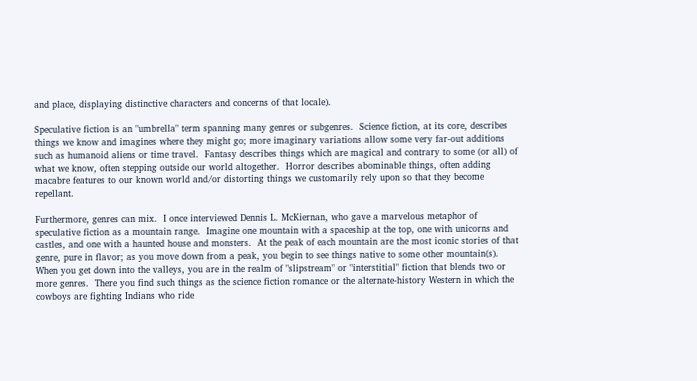and place, displaying distinctive characters and concerns of that locale).

Speculative fiction is an "umbrella" term spanning many genres or subgenres.  Science fiction, at its core, describes things we know and imagines where they might go; more imaginary variations allow some very far-out additions such as humanoid aliens or time travel.  Fantasy describes things which are magical and contrary to some (or all) of what we know, often stepping outside our world altogether.  Horror describes abominable things, often adding macabre features to our known world and/or distorting things we customarily rely upon so that they become repellant.

Furthermore, genres can mix.  I once interviewed Dennis L. McKiernan, who gave a marvelous metaphor of speculative fiction as a mountain range.  Imagine one mountain with a spaceship at the top, one with unicorns and castles, and one with a haunted house and monsters.  At the peak of each mountain are the most iconic stories of that genre, pure in flavor; as you move down from a peak, you begin to see things native to some other mountain(s).  When you get down into the valleys, you are in the realm of "slipstream" or "interstitial" fiction that blends two or more genres.  There you find such things as the science fiction romance or the alternate-history Western in which the cowboys are fighting Indians who ride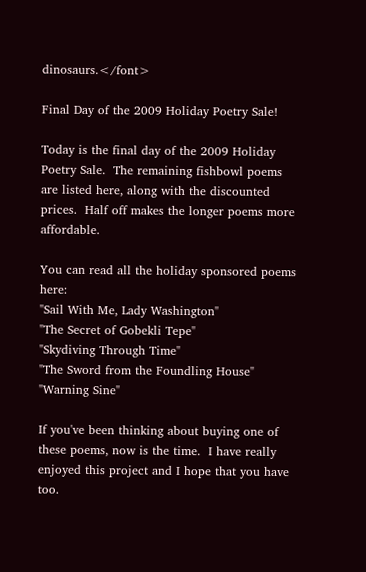dinosaurs.</font>

Final Day of the 2009 Holiday Poetry Sale!

Today is the final day of the 2009 Holiday Poetry Sale.  The remaining fishbowl poems are listed here, along with the discounted prices.  Half off makes the longer poems more affordable.

You can read all the holiday sponsored poems here:
"Sail With Me, Lady Washington"
"The Secret of Gobekli Tepe"
"Skydiving Through Time"
"The Sword from the Foundling House"
"Warning Sine"

If you've been thinking about buying one of these poems, now is the time.  I have really enjoyed this project and I hope that you have too.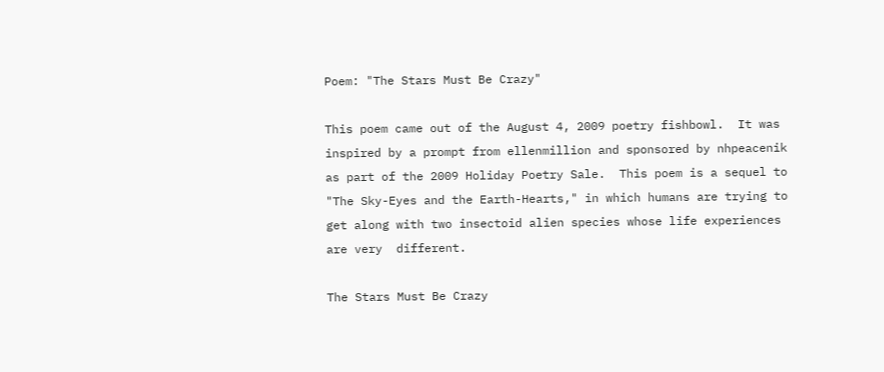Poem: "The Stars Must Be Crazy"

This poem came out of the August 4, 2009 poetry fishbowl.  It was inspired by a prompt from ellenmillion and sponsored by nhpeacenik as part of the 2009 Holiday Poetry Sale.  This poem is a sequel to "The Sky-Eyes and the Earth-Hearts," in which humans are trying to get along with two insectoid alien species whose life experiences are very  different.

The Stars Must Be Crazy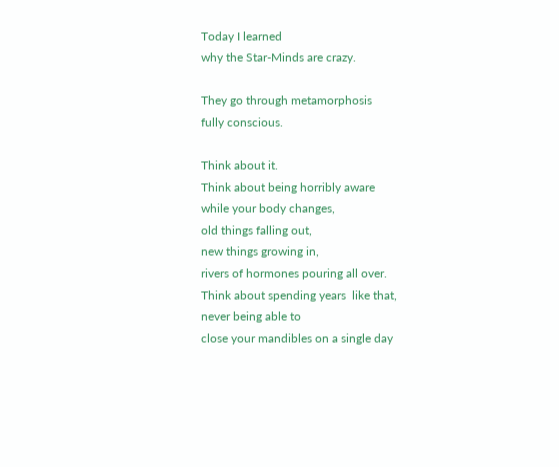Today I learned
why the Star-Minds are crazy.

They go through metamorphosis
fully conscious.

Think about it.
Think about being horribly aware
while your body changes,
old things falling out,
new things growing in,
rivers of hormones pouring all over.
Think about spending years  like that,
never being able to
close your mandibles on a single day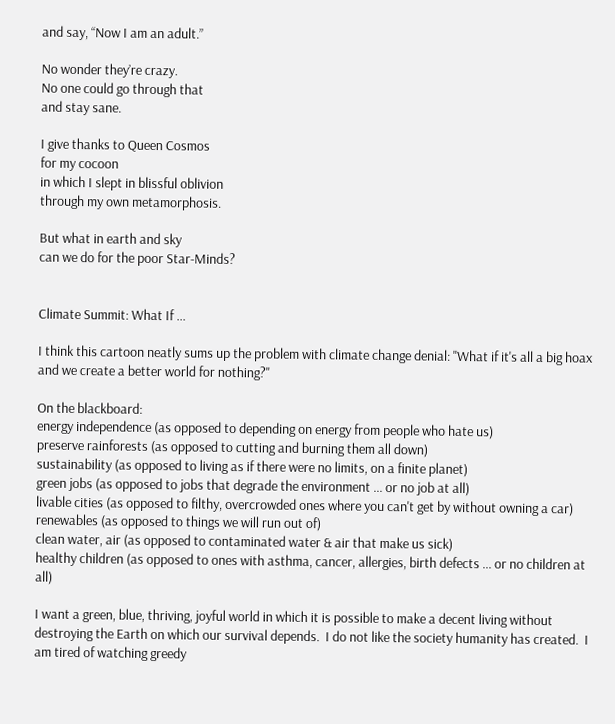and say, “Now I am an adult.”

No wonder they’re crazy.
No one could go through that
and stay sane.

I give thanks to Queen Cosmos
for my cocoon
in which I slept in blissful oblivion
through my own metamorphosis.

But what in earth and sky
can we do for the poor Star-Minds?


Climate Summit: What If ...

I think this cartoon neatly sums up the problem with climate change denial: "What if it's all a big hoax and we create a better world for nothing?"

On the blackboard:
energy independence (as opposed to depending on energy from people who hate us)
preserve rainforests (as opposed to cutting and burning them all down)
sustainability (as opposed to living as if there were no limits, on a finite planet)
green jobs (as opposed to jobs that degrade the environment ... or no job at all)
livable cities (as opposed to filthy, overcrowded ones where you can't get by without owning a car)
renewables (as opposed to things we will run out of)
clean water, air (as opposed to contaminated water & air that make us sick)
healthy children (as opposed to ones with asthma, cancer, allergies, birth defects ... or no children at all)

I want a green, blue, thriving, joyful world in which it is possible to make a decent living without destroying the Earth on which our survival depends.  I do not like the society humanity has created.  I am tired of watching greedy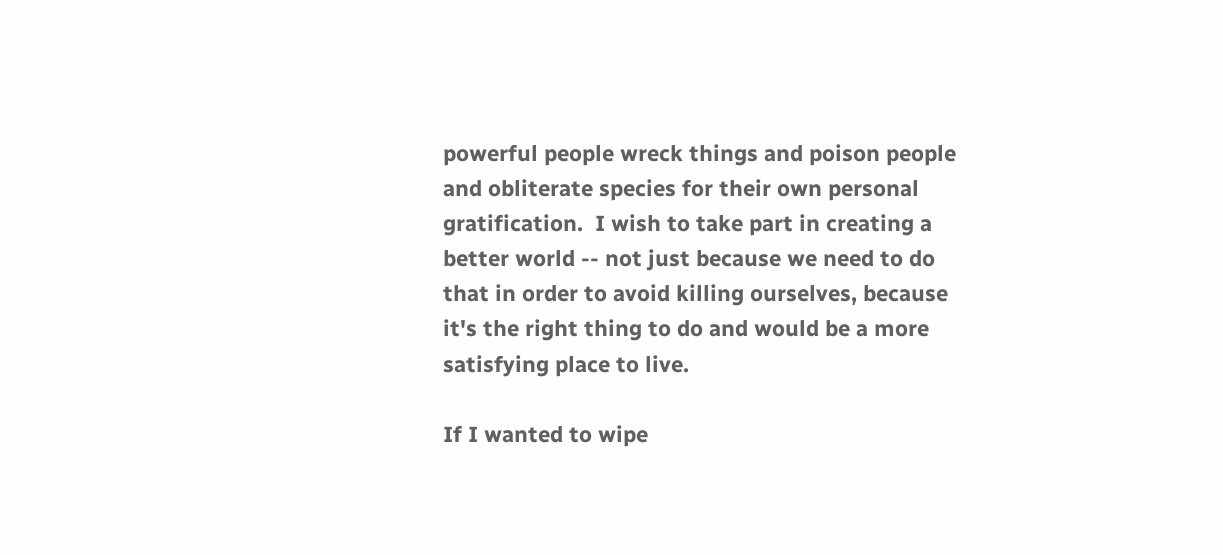powerful people wreck things and poison people and obliterate species for their own personal gratification.  I wish to take part in creating a better world -- not just because we need to do that in order to avoid killing ourselves, because it's the right thing to do and would be a more satisfying place to live.

If I wanted to wipe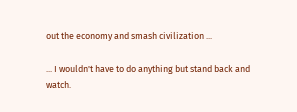out the economy and smash civilization ...

... I wouldn't have to do anything but stand back and watch.